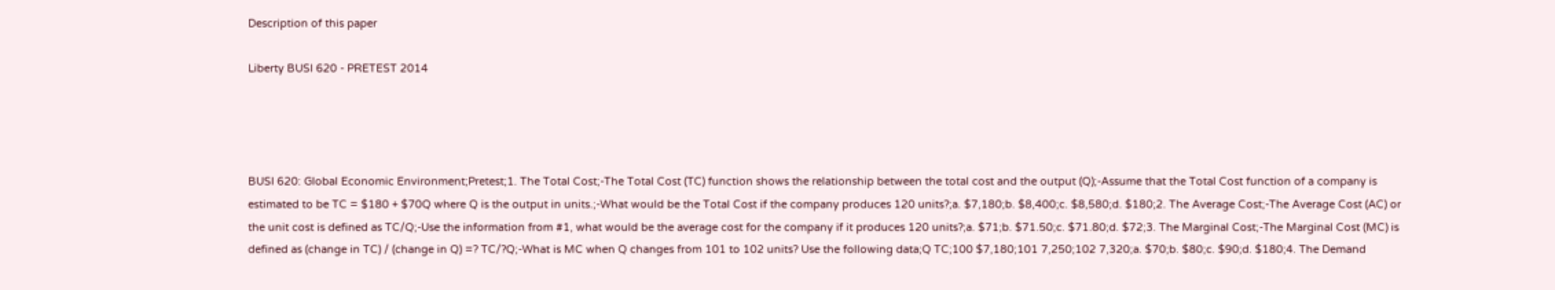Description of this paper

Liberty BUSI 620 - PRETEST 2014




BUSI 620: Global Economic Environment;Pretest;1. The Total Cost;-The Total Cost (TC) function shows the relationship between the total cost and the output (Q);-Assume that the Total Cost function of a company is estimated to be TC = $180 + $70Q where Q is the output in units.;-What would be the Total Cost if the company produces 120 units?;a. $7,180;b. $8,400;c. $8,580;d. $180;2. The Average Cost;-The Average Cost (AC) or the unit cost is defined as TC/Q;-Use the information from #1, what would be the average cost for the company if it produces 120 units?;a. $71;b. $71.50;c. $71.80;d. $72;3. The Marginal Cost;-The Marginal Cost (MC) is defined as (change in TC) / (change in Q) =? TC/?Q;-What is MC when Q changes from 101 to 102 units? Use the following data;Q TC;100 $7,180;101 7,250;102 7,320;a. $70;b. $80;c. $90;d. $180;4. The Demand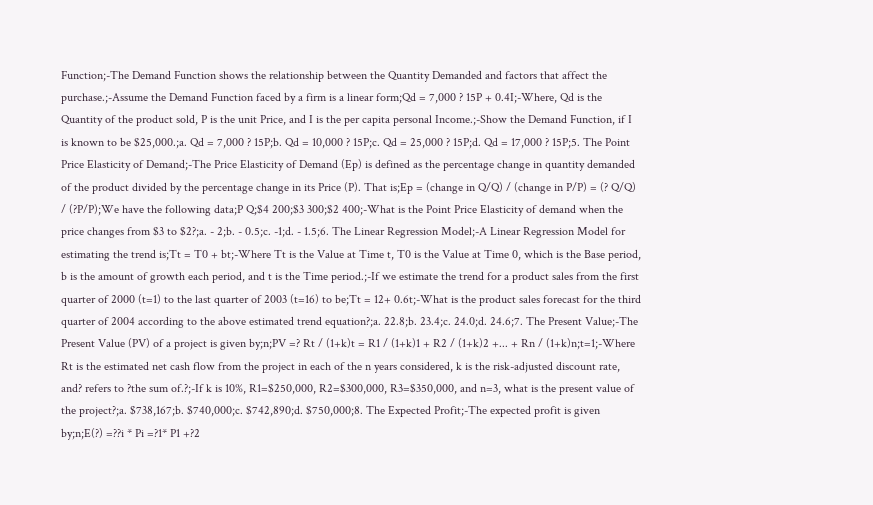Function;-The Demand Function shows the relationship between the Quantity Demanded and factors that affect the purchase.;-Assume the Demand Function faced by a firm is a linear form;Qd = 7,000 ? 15P + 0.4I;-Where, Qd is the Quantity of the product sold, P is the unit Price, and I is the per capita personal Income.;-Show the Demand Function, if I is known to be $25,000.;a. Qd = 7,000 ? 15P;b. Qd = 10,000 ? 15P;c. Qd = 25,000 ? 15P;d. Qd = 17,000 ? 15P;5. The Point Price Elasticity of Demand;-The Price Elasticity of Demand (Ep) is defined as the percentage change in quantity demanded of the product divided by the percentage change in its Price (P). That is;Ep = (change in Q/Q) / (change in P/P) = (? Q/Q) / (?P/P);We have the following data;P Q;$4 200;$3 300;$2 400;-What is the Point Price Elasticity of demand when the price changes from $3 to $2?;a. - 2;b. - 0.5;c. -1;d. - 1.5;6. The Linear Regression Model;-A Linear Regression Model for estimating the trend is;Tt = T0 + bt;-Where Tt is the Value at Time t, T0 is the Value at Time 0, which is the Base period, b is the amount of growth each period, and t is the Time period.;-If we estimate the trend for a product sales from the first quarter of 2000 (t=1) to the last quarter of 2003 (t=16) to be;Tt = 12+ 0.6t;-What is the product sales forecast for the third quarter of 2004 according to the above estimated trend equation?;a. 22.8;b. 23.4;c. 24.0;d. 24.6;7. The Present Value;-The Present Value (PV) of a project is given by;n;PV =? Rt / (1+k)t = R1 / (1+k)1 + R2 / (1+k)2 +... + Rn / (1+k)n;t=1;-Where Rt is the estimated net cash flow from the project in each of the n years considered, k is the risk-adjusted discount rate, and? refers to ?the sum of.?;-If k is 10%, R1=$250,000, R2=$300,000, R3=$350,000, and n=3, what is the present value of the project?;a. $738,167;b. $740,000;c. $742,890;d. $750,000;8. The Expected Profit;-The expected profit is given by;n;E(?) =??i * Pi =?1* P1 +?2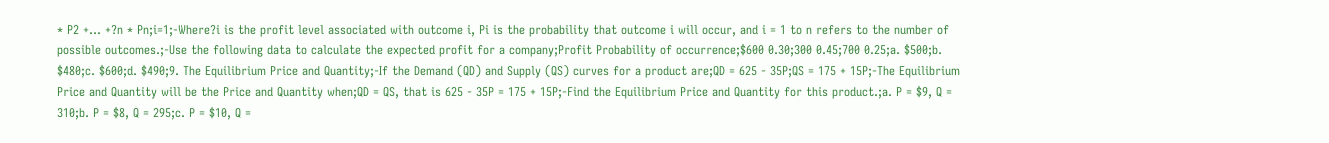* P2 +... +?n * Pn;i=1;-Where?i is the profit level associated with outcome i, Pi is the probability that outcome i will occur, and i = 1 to n refers to the number of possible outcomes.;-Use the following data to calculate the expected profit for a company;Profit Probability of occurrence;$600 0.30;300 0.45;700 0.25;a. $500;b. $480;c. $600;d. $490;9. The Equilibrium Price and Quantity;-If the Demand (QD) and Supply (QS) curves for a product are;QD = 625 - 35P;QS = 175 + 15P;-The Equilibrium Price and Quantity will be the Price and Quantity when;QD = QS, that is 625 - 35P = 175 + 15P;-Find the Equilibrium Price and Quantity for this product.;a. P = $9, Q = 310;b. P = $8, Q = 295;c. P = $10, Q =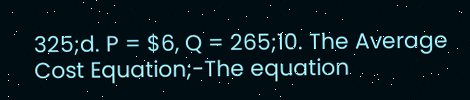325;d. P = $6, Q = 265;10. The Average Cost Equation;-The equation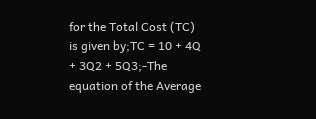for the Total Cost (TC) is given by;TC = 10 + 4Q + 3Q2 + 5Q3;-The equation of the Average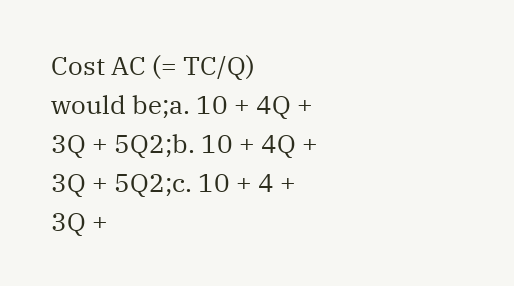Cost AC (= TC/Q) would be;a. 10 + 4Q + 3Q + 5Q2;b. 10 + 4Q + 3Q + 5Q2;c. 10 + 4 + 3Q +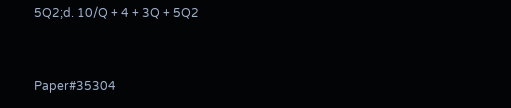5Q2;d. 10/Q + 4 + 3Q + 5Q2


Paper#35304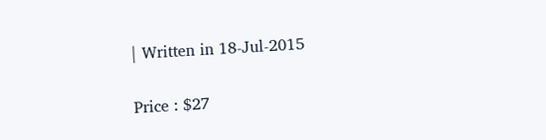| Written in 18-Jul-2015

Price : $27